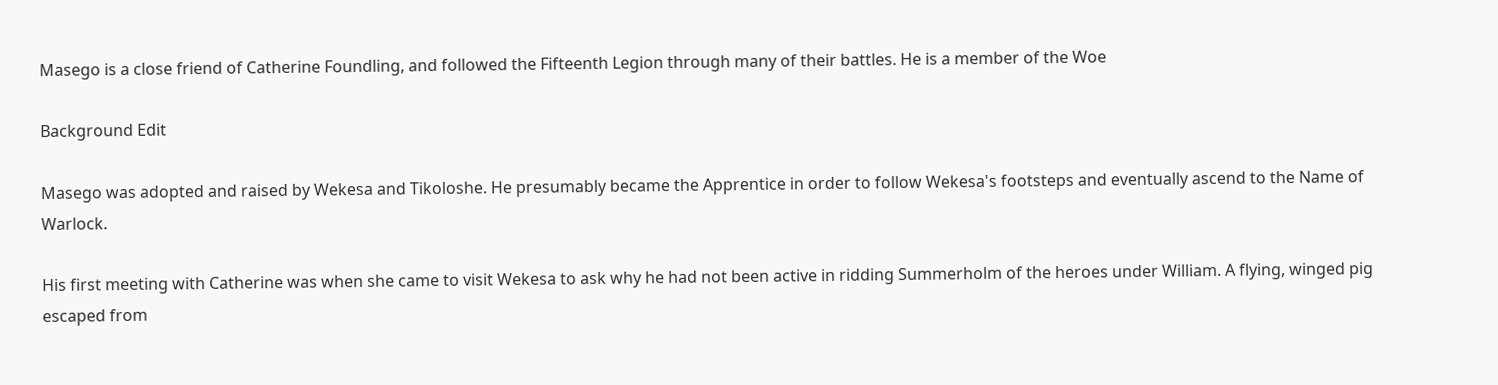Masego is a close friend of Catherine Foundling, and followed the Fifteenth Legion through many of their battles. He is a member of the Woe

Background Edit

Masego was adopted and raised by Wekesa and Tikoloshe. He presumably became the Apprentice in order to follow Wekesa's footsteps and eventually ascend to the Name of Warlock.

His first meeting with Catherine was when she came to visit Wekesa to ask why he had not been active in ridding Summerholm of the heroes under William. A flying, winged pig escaped from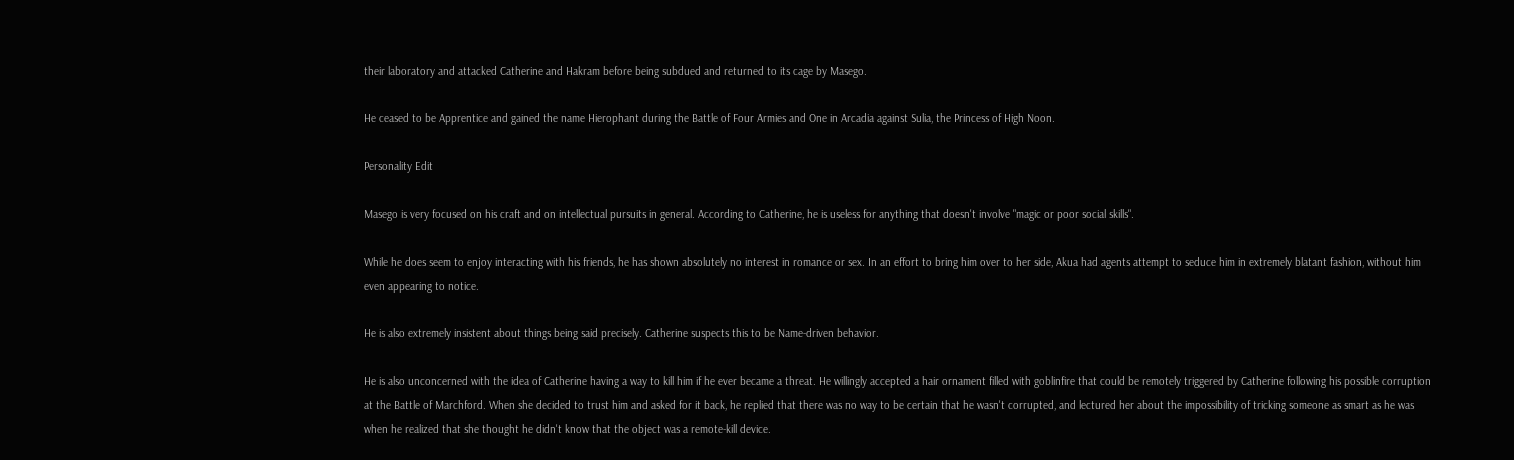their laboratory and attacked Catherine and Hakram before being subdued and returned to its cage by Masego.

He ceased to be Apprentice and gained the name Hierophant during the Battle of Four Armies and One in Arcadia against Sulia, the Princess of High Noon.

Personality Edit

Masego is very focused on his craft and on intellectual pursuits in general. According to Catherine, he is useless for anything that doesn't involve "magic or poor social skills".

While he does seem to enjoy interacting with his friends, he has shown absolutely no interest in romance or sex. In an effort to bring him over to her side, Akua had agents attempt to seduce him in extremely blatant fashion, without him even appearing to notice.

He is also extremely insistent about things being said precisely. Catherine suspects this to be Name-driven behavior.

He is also unconcerned with the idea of Catherine having a way to kill him if he ever became a threat. He willingly accepted a hair ornament filled with goblinfire that could be remotely triggered by Catherine following his possible corruption at the Battle of Marchford. When she decided to trust him and asked for it back, he replied that there was no way to be certain that he wasn't corrupted, and lectured her about the impossibility of tricking someone as smart as he was when he realized that she thought he didn't know that the object was a remote-kill device.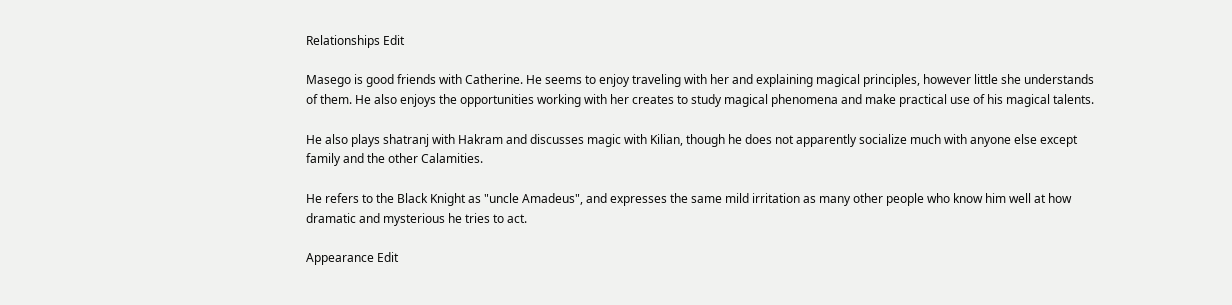Relationships Edit

Masego is good friends with Catherine. He seems to enjoy traveling with her and explaining magical principles, however little she understands of them. He also enjoys the opportunities working with her creates to study magical phenomena and make practical use of his magical talents.

He also plays shatranj with Hakram and discusses magic with Kilian, though he does not apparently socialize much with anyone else except family and the other Calamities.

He refers to the Black Knight as "uncle Amadeus", and expresses the same mild irritation as many other people who know him well at how dramatic and mysterious he tries to act.

Appearance Edit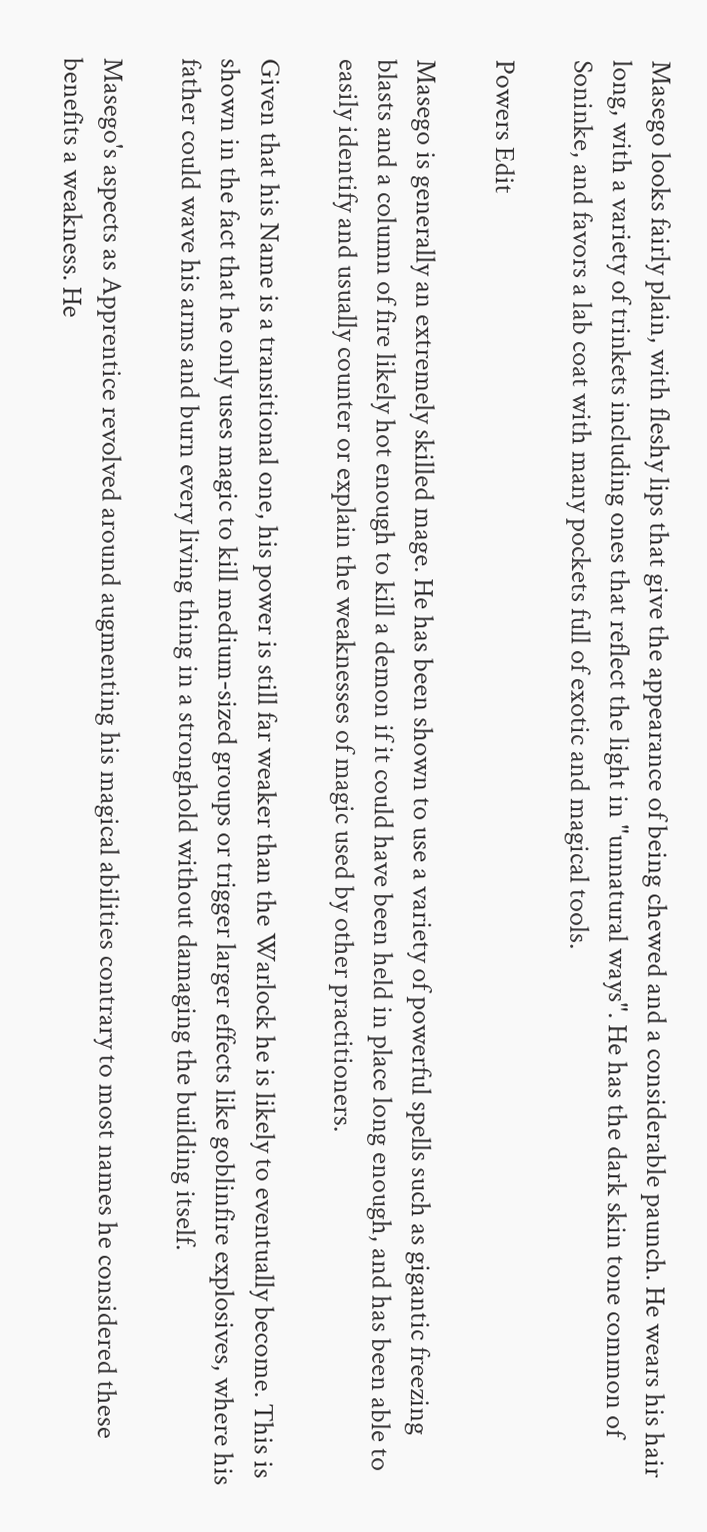Masego looks fairly plain, with fleshy lips that give the appearance of being chewed and a considerable paunch. He wears his hair long, with a variety of trinkets including ones that reflect the light in "unnatural ways". He has the dark skin tone common of Soninke, and favors a lab coat with many pockets full of exotic and magical tools.

Powers Edit

Masego is generally an extremely skilled mage. He has been shown to use a variety of powerful spells such as gigantic freezing blasts and a column of fire likely hot enough to kill a demon if it could have been held in place long enough, and has been able to easily identify and usually counter or explain the weaknesses of magic used by other practitioners.

Given that his Name is a transitional one, his power is still far weaker than the Warlock he is likely to eventually become. This is shown in the fact that he only uses magic to kill medium-sized groups or trigger larger effects like goblinfire explosives, where his father could wave his arms and burn every living thing in a stronghold without damaging the building itself.

Masego's aspects as Apprentice revolved around augmenting his magical abilities contrary to most names he considered these benefits a weakness. He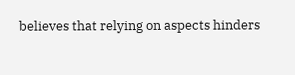believes that relying on aspects hinders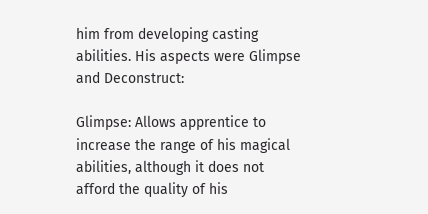him from developing casting abilities. His aspects were Glimpse and Deconstruct:

Glimpse: Allows apprentice to increase the range of his magical abilities, although it does not afford the quality of his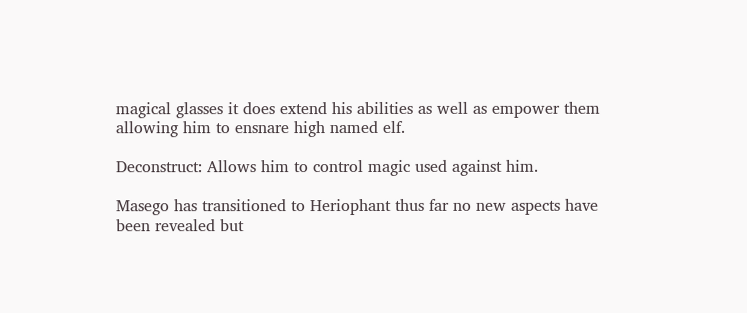magical glasses it does extend his abilities as well as empower them allowing him to ensnare high named elf.

Deconstruct: Allows him to control magic used against him.

Masego has transitioned to Heriophant thus far no new aspects have been revealed but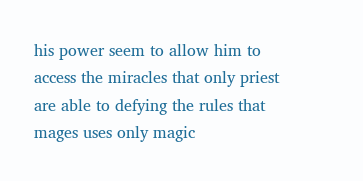his power seem to allow him to access the miracles that only priest are able to defying the rules that mages uses only magic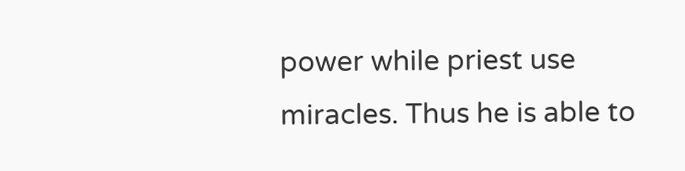power while priest use miracles. Thus he is able to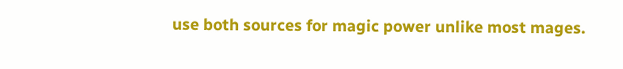use both sources for magic power unlike most mages.